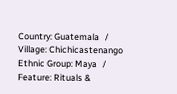Country: Guatemala   /   Village: Chichicastenango
Ethnic Group: Maya   /   Feature: Rituals &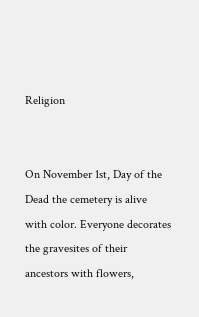Religion


On November 1st, Day of the Dead the cemetery is alive with color. Everyone decorates the gravesites of their ancestors with flowers,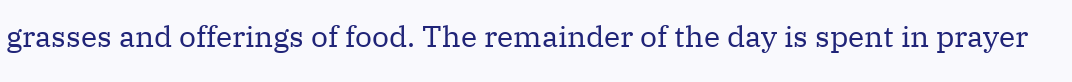grasses and offerings of food. The remainder of the day is spent in prayer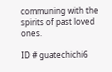communing with the spirits of past loved ones.

ID # guatechichi6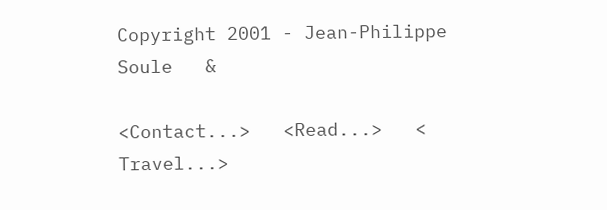Copyright 2001 - Jean-Philippe Soule   &

<Contact...>   <Read...>   < Travel...>